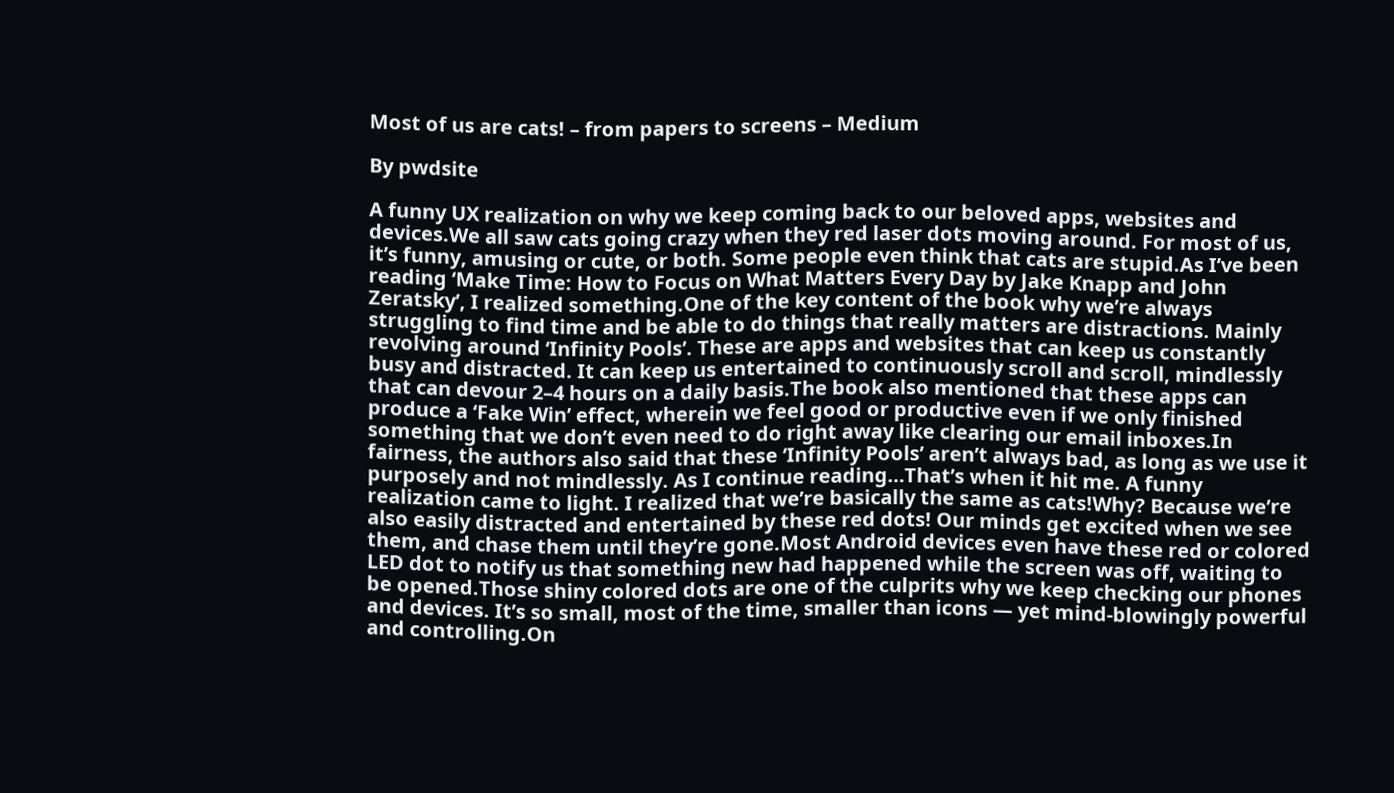Most of us are cats! – from papers to screens – Medium

By pwdsite

A funny UX realization on why we keep coming back to our beloved apps, websites and devices.We all saw cats going crazy when they red laser dots moving around. For most of us, it’s funny, amusing or cute, or both. Some people even think that cats are stupid.As I’ve been reading ‘Make Time: How to Focus on What Matters Every Day by Jake Knapp and John Zeratsky’, I realized something.One of the key content of the book why we’re always struggling to find time and be able to do things that really matters are distractions. Mainly revolving around ‘Infinity Pools’. These are apps and websites that can keep us constantly busy and distracted. It can keep us entertained to continuously scroll and scroll, mindlessly that can devour 2–4 hours on a daily basis.The book also mentioned that these apps can produce a ‘Fake Win’ effect, wherein we feel good or productive even if we only finished something that we don’t even need to do right away like clearing our email inboxes.In fairness, the authors also said that these ‘Infinity Pools’ aren’t always bad, as long as we use it purposely and not mindlessly. As I continue reading…That’s when it hit me. A funny realization came to light. I realized that we’re basically the same as cats!Why? Because we’re also easily distracted and entertained by these red dots! Our minds get excited when we see them, and chase them until they’re gone.Most Android devices even have these red or colored LED dot to notify us that something new had happened while the screen was off, waiting to be opened.Those shiny colored dots are one of the culprits why we keep checking our phones and devices. It’s so small, most of the time, smaller than icons — yet mind-blowingly powerful and controlling.On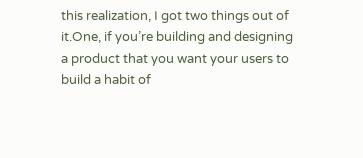this realization, I got two things out of it.One, if you’re building and designing a product that you want your users to build a habit of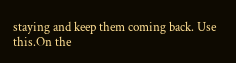staying and keep them coming back. Use this.On the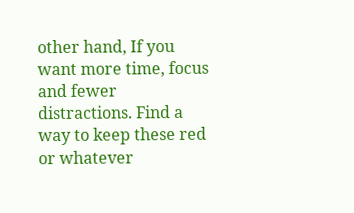other hand, If you want more time, focus and fewer distractions. Find a way to keep these red or whatever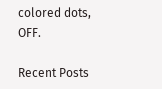colored dots, OFF.

Recent Posts